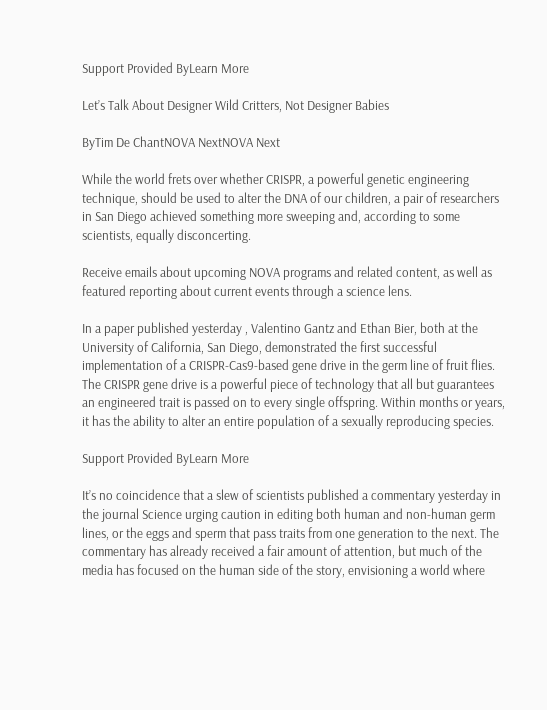Support Provided ByLearn More

Let’s Talk About Designer Wild Critters, Not Designer Babies

ByTim De ChantNOVA NextNOVA Next

While the world frets over whether CRISPR, a powerful genetic engineering technique, should be used to alter the DNA of our children, a pair of researchers in San Diego achieved something more sweeping and, according to some scientists, equally disconcerting.

Receive emails about upcoming NOVA programs and related content, as well as featured reporting about current events through a science lens.

In a paper published yesterday , Valentino Gantz and Ethan Bier, both at the University of California, San Diego, demonstrated the first successful implementation of a CRISPR-Cas9-based gene drive in the germ line of fruit flies. The CRISPR gene drive is a powerful piece of technology that all but guarantees an engineered trait is passed on to every single offspring. Within months or years, it has the ability to alter an entire population of a sexually reproducing species.

Support Provided ByLearn More

It’s no coincidence that a slew of scientists published a commentary yesterday in the journal Science urging caution in editing both human and non-human germ lines, or the eggs and sperm that pass traits from one generation to the next. The commentary has already received a fair amount of attention, but much of the media has focused on the human side of the story, envisioning a world where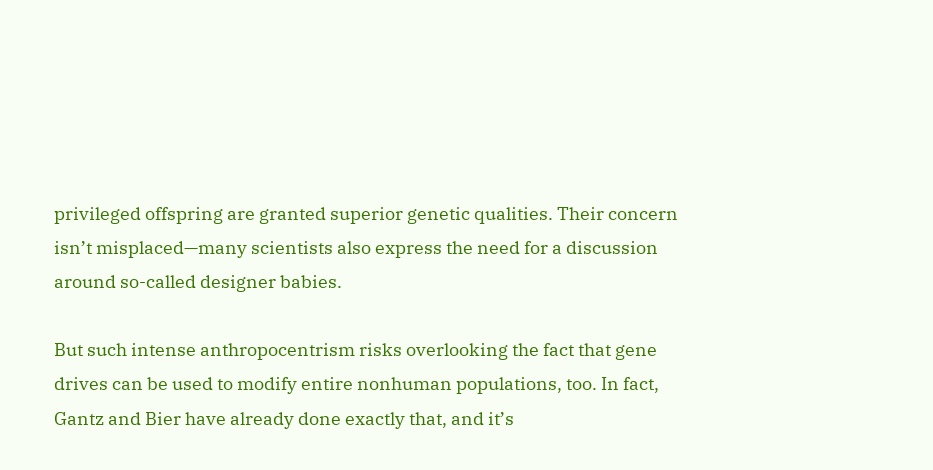privileged offspring are granted superior genetic qualities. Their concern isn’t misplaced—many scientists also express the need for a discussion around so-called designer babies.

But such intense anthropocentrism risks overlooking the fact that gene drives can be used to modify entire nonhuman populations, too. In fact, Gantz and Bier have already done exactly that, and it’s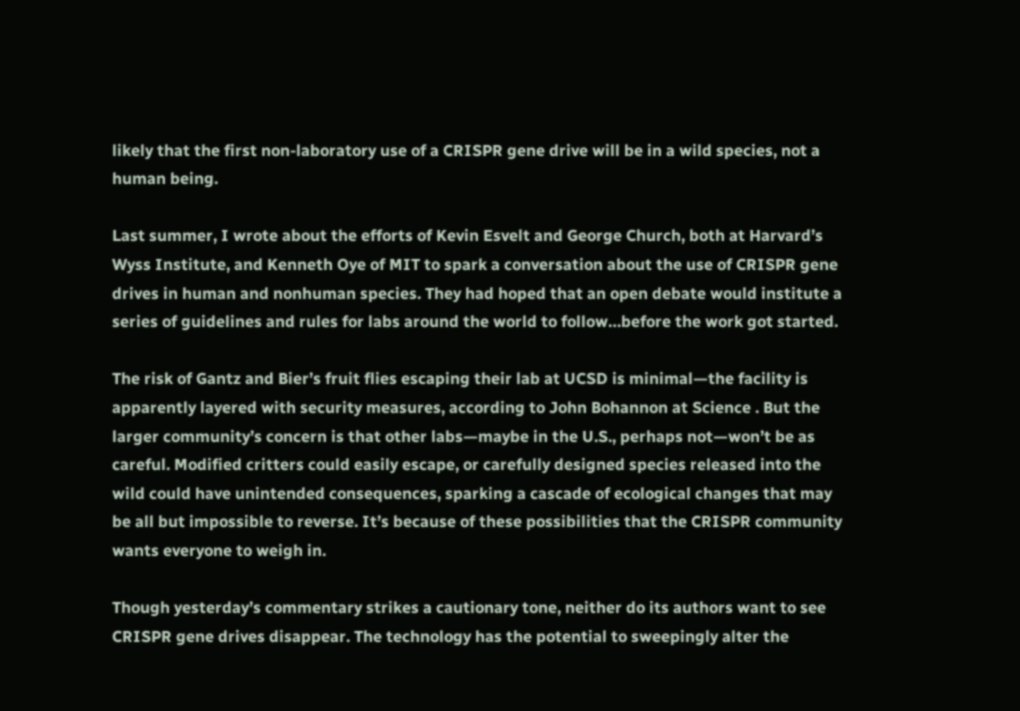likely that the first non-laboratory use of a CRISPR gene drive will be in a wild species, not a human being.

Last summer, I wrote about the efforts of Kevin Esvelt and George Church, both at Harvard’s Wyss Institute, and Kenneth Oye of MIT to spark a conversation about the use of CRISPR gene drives in human and nonhuman species. They had hoped that an open debate would institute a series of guidelines and rules for labs around the world to follow…before the work got started.

The risk of Gantz and Bier’s fruit flies escaping their lab at UCSD is minimal—the facility is apparently layered with security measures, according to John Bohannon at Science . But the larger community’s concern is that other labs—maybe in the U.S., perhaps not—won’t be as careful. Modified critters could easily escape, or carefully designed species released into the wild could have unintended consequences, sparking a cascade of ecological changes that may be all but impossible to reverse. It’s because of these possibilities that the CRISPR community wants everyone to weigh in.

Though yesterday’s commentary strikes a cautionary tone, neither do its authors want to see CRISPR gene drives disappear. The technology has the potential to sweepingly alter the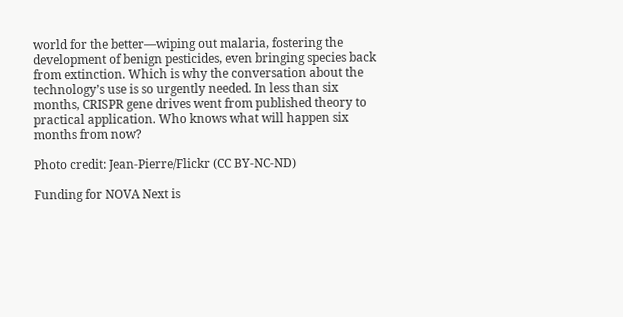world for the better—wiping out malaria, fostering the development of benign pesticides, even bringing species back from extinction. Which is why the conversation about the technology’s use is so urgently needed. In less than six months, CRISPR gene drives went from published theory to practical application. Who knows what will happen six months from now?

Photo credit: Jean-Pierre/Flickr (CC BY-NC-ND)

Funding for NOVA Next is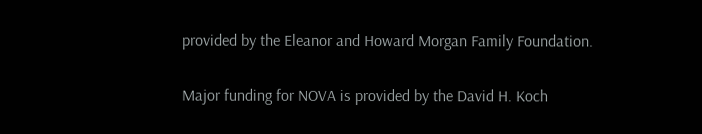provided by the Eleanor and Howard Morgan Family Foundation.

Major funding for NOVA is provided by the David H. Koch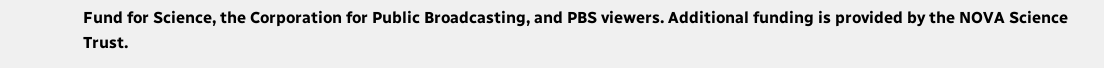Fund for Science, the Corporation for Public Broadcasting, and PBS viewers. Additional funding is provided by the NOVA Science Trust.